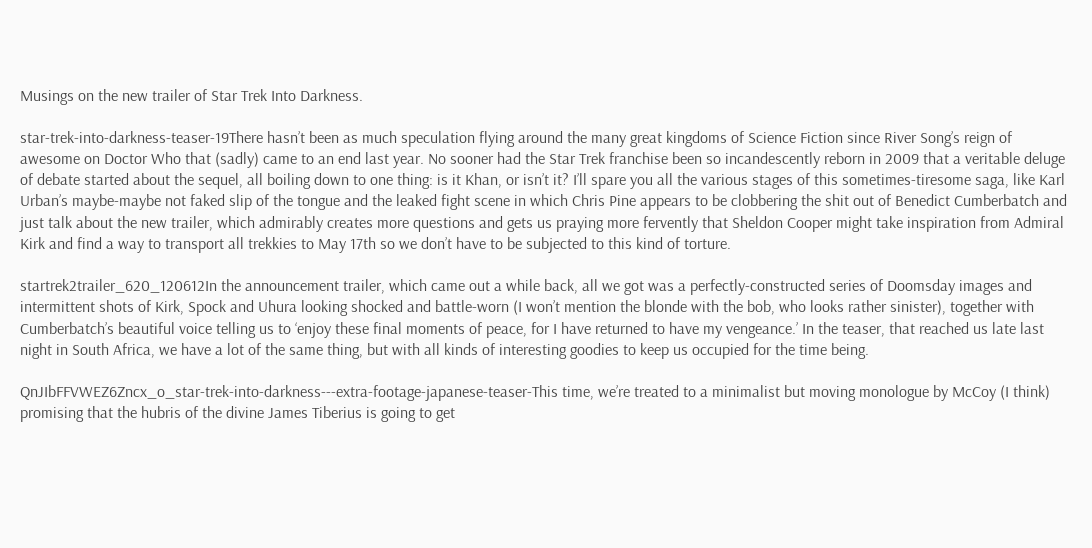Musings on the new trailer of Star Trek Into Darkness.

star-trek-into-darkness-teaser-19There hasn’t been as much speculation flying around the many great kingdoms of Science Fiction since River Song’s reign of awesome on Doctor Who that (sadly) came to an end last year. No sooner had the Star Trek franchise been so incandescently reborn in 2009 that a veritable deluge of debate started about the sequel, all boiling down to one thing: is it Khan, or isn’t it? I’ll spare you all the various stages of this sometimes-tiresome saga, like Karl Urban’s maybe-maybe not faked slip of the tongue and the leaked fight scene in which Chris Pine appears to be clobbering the shit out of Benedict Cumberbatch and just talk about the new trailer, which admirably creates more questions and gets us praying more fervently that Sheldon Cooper might take inspiration from Admiral Kirk and find a way to transport all trekkies to May 17th so we don’t have to be subjected to this kind of torture.

startrek2trailer_620_120612In the announcement trailer, which came out a while back, all we got was a perfectly-constructed series of Doomsday images and intermittent shots of Kirk, Spock and Uhura looking shocked and battle-worn (I won’t mention the blonde with the bob, who looks rather sinister), together with Cumberbatch’s beautiful voice telling us to ‘enjoy these final moments of peace, for I have returned to have my vengeance.’ In the teaser, that reached us late last night in South Africa, we have a lot of the same thing, but with all kinds of interesting goodies to keep us occupied for the time being.

QnJIbFFVWEZ6Zncx_o_star-trek-into-darkness---extra-footage-japanese-teaser-This time, we’re treated to a minimalist but moving monologue by McCoy (I think) promising that the hubris of the divine James Tiberius is going to get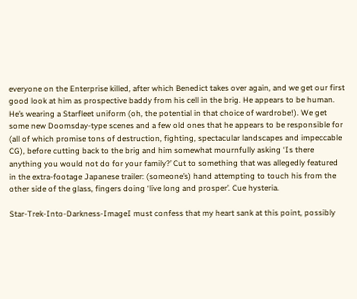everyone on the Enterprise killed, after which Benedict takes over again, and we get our first good look at him as prospective baddy from his cell in the brig. He appears to be human. He’s wearing a Starfleet uniform (oh, the potential in that choice of wardrobe!). We get some new Doomsday-type scenes and a few old ones that he appears to be responsible for (all of which promise tons of destruction, fighting, spectacular landscapes and impeccable CG), before cutting back to the brig and him somewhat mournfully asking ‘Is there anything you would not do for your family?’ Cut to something that was allegedly featured in the extra-footage Japanese trailer: (someone’s) hand attempting to touch his from the other side of the glass, fingers doing ‘live long and prosper’. Cue hysteria.

Star-Trek-Into-Darkness-ImageI must confess that my heart sank at this point, possibly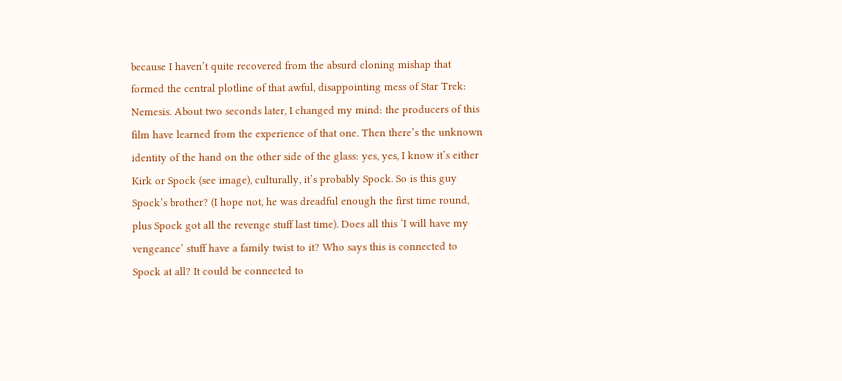because I haven’t quite recovered from the absurd cloning mishap that formed the central plotline of that awful, disappointing mess of Star Trek: Nemesis. About two seconds later, I changed my mind: the producers of this film have learned from the experience of that one. Then there’s the unknown identity of the hand on the other side of the glass: yes, yes, I know it’s either Kirk or Spock (see image), culturally, it’s probably Spock. So is this guy Spock’s brother? (I hope not, he was dreadful enough the first time round, plus Spock got all the revenge stuff last time). Does all this ‘I will have my vengeance’ stuff have a family twist to it? Who says this is connected to Spock at all? It could be connected to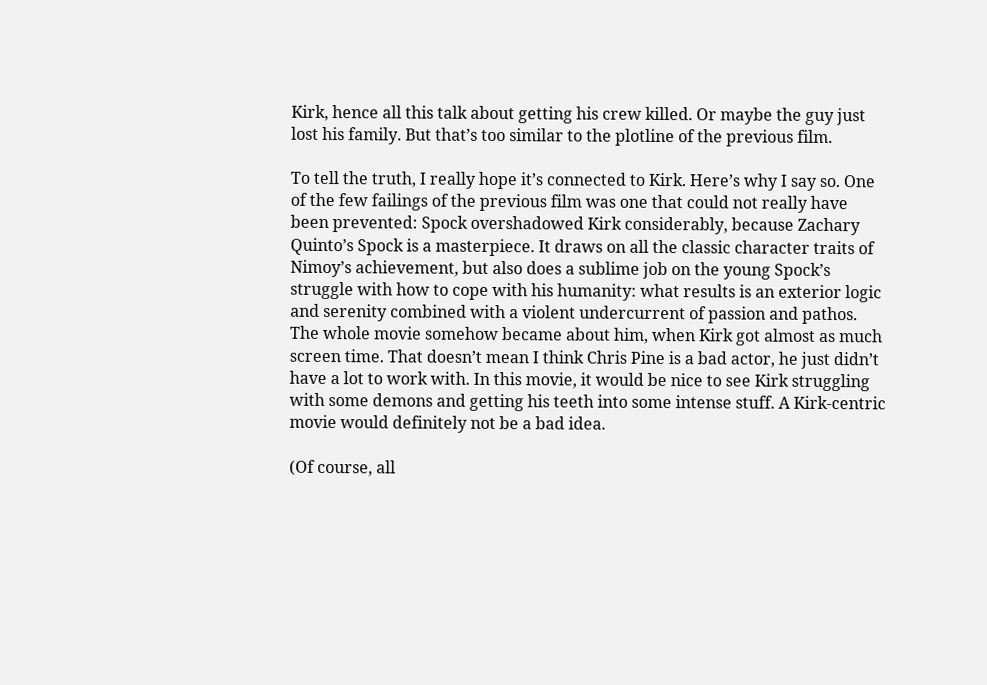Kirk, hence all this talk about getting his crew killed. Or maybe the guy just lost his family. But that’s too similar to the plotline of the previous film.

To tell the truth, I really hope it’s connected to Kirk. Here’s why I say so. One of the few failings of the previous film was one that could not really have been prevented: Spock overshadowed Kirk considerably, because Zachary Quinto’s Spock is a masterpiece. It draws on all the classic character traits of Nimoy’s achievement, but also does a sublime job on the young Spock’s struggle with how to cope with his humanity: what results is an exterior logic and serenity combined with a violent undercurrent of passion and pathos. The whole movie somehow became about him, when Kirk got almost as much screen time. That doesn’t mean I think Chris Pine is a bad actor, he just didn’t have a lot to work with. In this movie, it would be nice to see Kirk struggling with some demons and getting his teeth into some intense stuff. A Kirk-centric movie would definitely not be a bad idea.

(Of course, all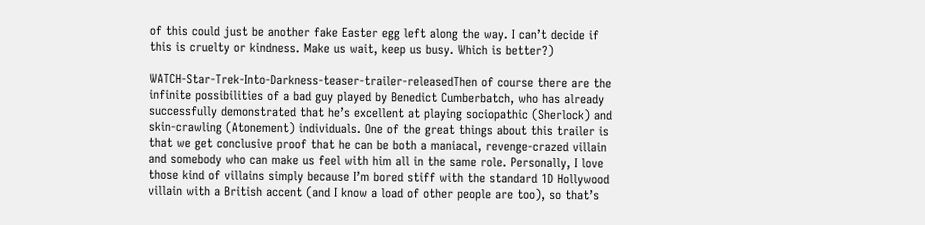of this could just be another fake Easter egg left along the way. I can’t decide if this is cruelty or kindness. Make us wait, keep us busy. Which is better?)

WATCH-Star-Trek-Into-Darkness-teaser-trailer-releasedThen of course there are the infinite possibilities of a bad guy played by Benedict Cumberbatch, who has already successfully demonstrated that he’s excellent at playing sociopathic (Sherlock) and skin-crawling (Atonement) individuals. One of the great things about this trailer is that we get conclusive proof that he can be both a maniacal, revenge-crazed villain and somebody who can make us feel with him all in the same role. Personally, I love those kind of villains simply because I’m bored stiff with the standard 1D Hollywood villain with a British accent (and I know a load of other people are too), so that’s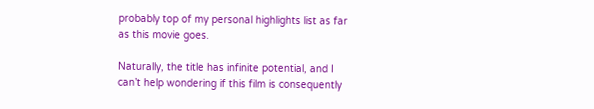probably top of my personal highlights list as far as this movie goes.

Naturally, the title has infinite potential, and I can’t help wondering if this film is consequently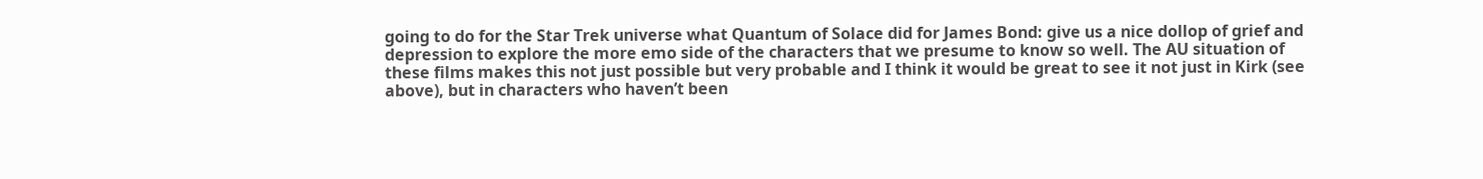going to do for the Star Trek universe what Quantum of Solace did for James Bond: give us a nice dollop of grief and depression to explore the more emo side of the characters that we presume to know so well. The AU situation of these films makes this not just possible but very probable and I think it would be great to see it not just in Kirk (see above), but in characters who haven’t been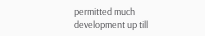permitted much development up till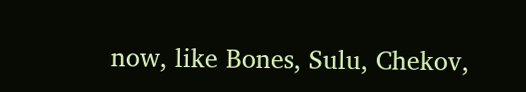now, like Bones, Sulu, Chekov,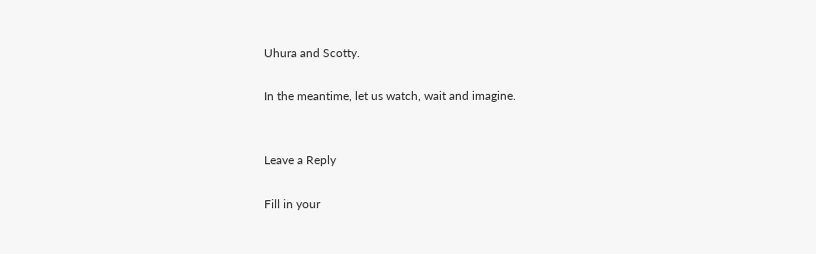Uhura and Scotty.

In the meantime, let us watch, wait and imagine.


Leave a Reply

Fill in your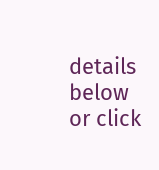details below or click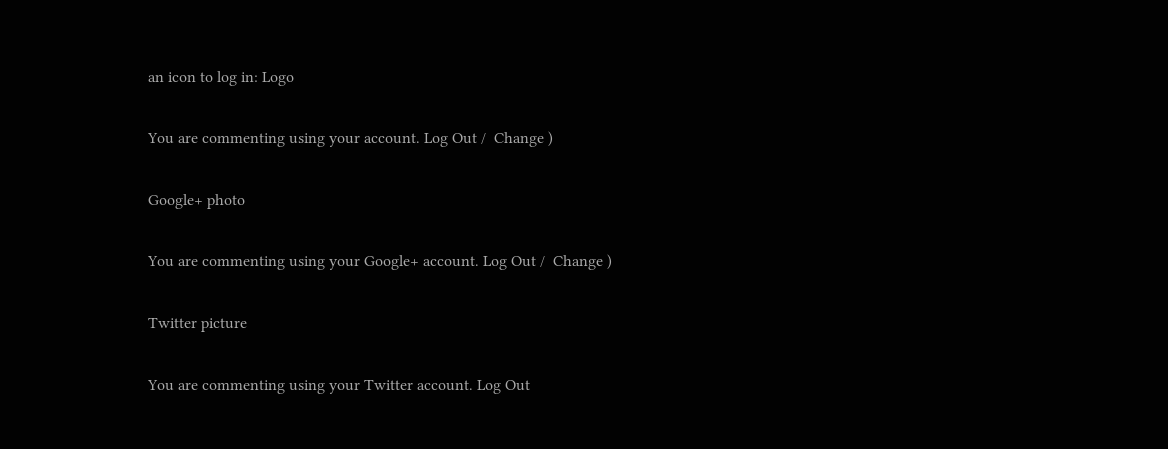an icon to log in: Logo

You are commenting using your account. Log Out /  Change )

Google+ photo

You are commenting using your Google+ account. Log Out /  Change )

Twitter picture

You are commenting using your Twitter account. Log Out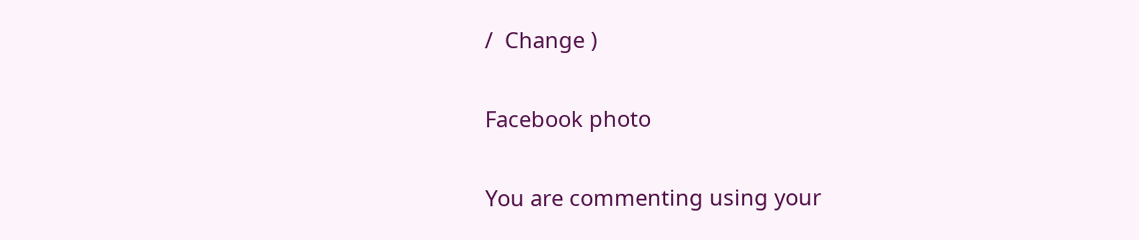/  Change )

Facebook photo

You are commenting using your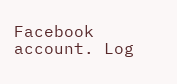Facebook account. Log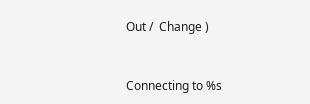Out /  Change )


Connecting to %s